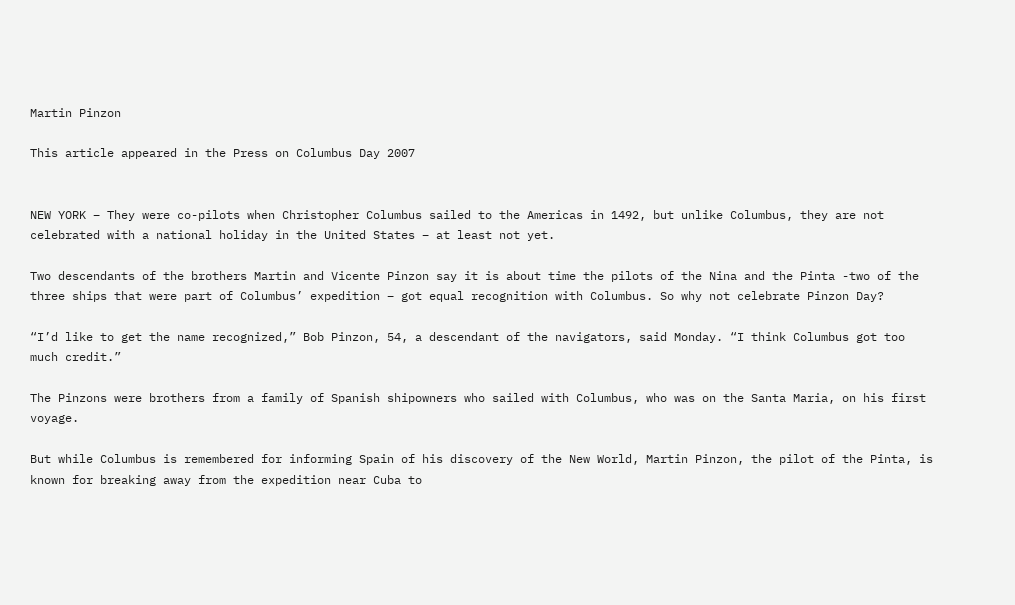Martin Pinzon

This article appeared in the Press on Columbus Day 2007


NEW YORK – They were co-pilots when Christopher Columbus sailed to the Americas in 1492, but unlike Columbus, they are not celebrated with a national holiday in the United States – at least not yet.

Two descendants of the brothers Martin and Vicente Pinzon say it is about time the pilots of the Nina and the Pinta -two of the three ships that were part of Columbus’ expedition – got equal recognition with Columbus. So why not celebrate Pinzon Day?

“I’d like to get the name recognized,” Bob Pinzon, 54, a descendant of the navigators, said Monday. “I think Columbus got too much credit.”

The Pinzons were brothers from a family of Spanish shipowners who sailed with Columbus, who was on the Santa Maria, on his first voyage.

But while Columbus is remembered for informing Spain of his discovery of the New World, Martin Pinzon, the pilot of the Pinta, is known for breaking away from the expedition near Cuba to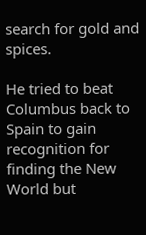search for gold and spices.

He tried to beat Columbus back to Spain to gain recognition for finding the New World but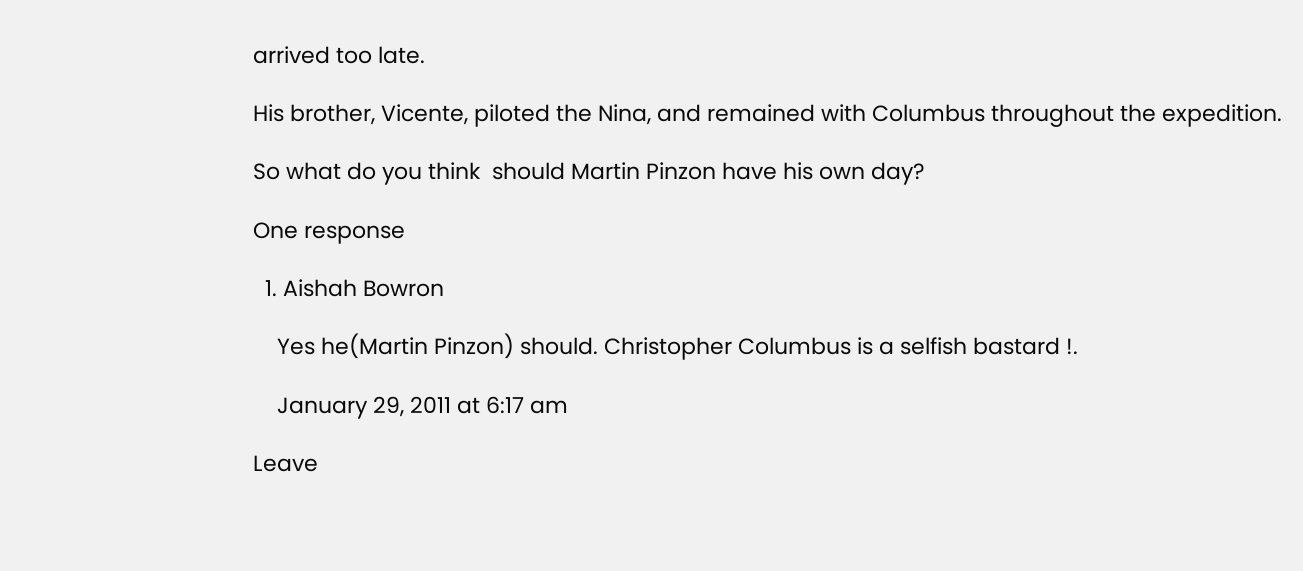arrived too late.

His brother, Vicente, piloted the Nina, and remained with Columbus throughout the expedition.

So what do you think  should Martin Pinzon have his own day?

One response

  1. Aishah Bowron

    Yes he(Martin Pinzon) should. Christopher Columbus is a selfish bastard !.

    January 29, 2011 at 6:17 am

Leave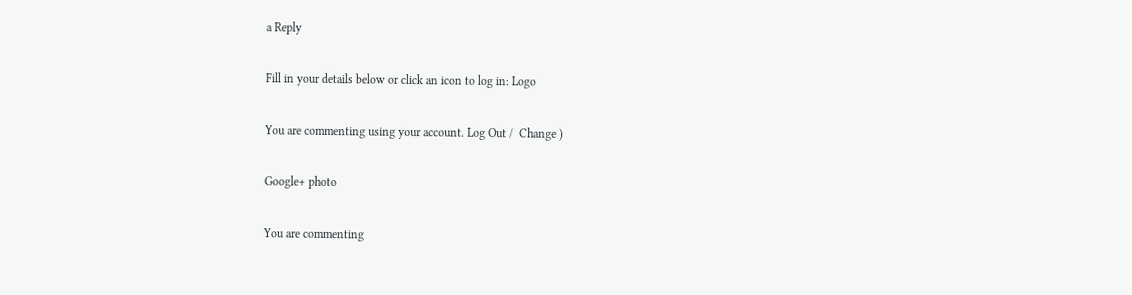a Reply

Fill in your details below or click an icon to log in: Logo

You are commenting using your account. Log Out /  Change )

Google+ photo

You are commenting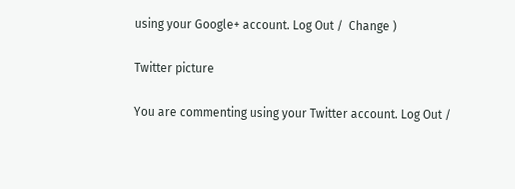using your Google+ account. Log Out /  Change )

Twitter picture

You are commenting using your Twitter account. Log Out /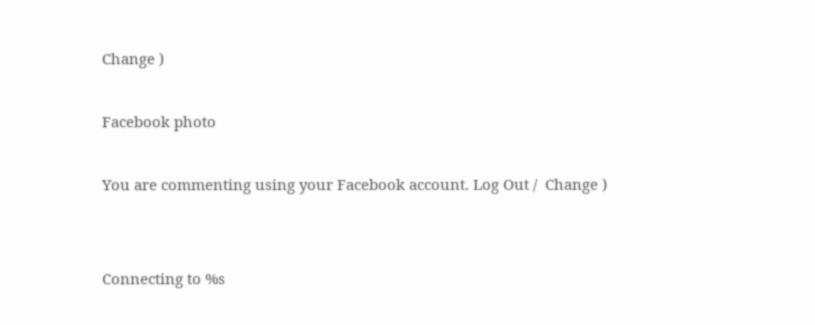Change )

Facebook photo

You are commenting using your Facebook account. Log Out /  Change )


Connecting to %s